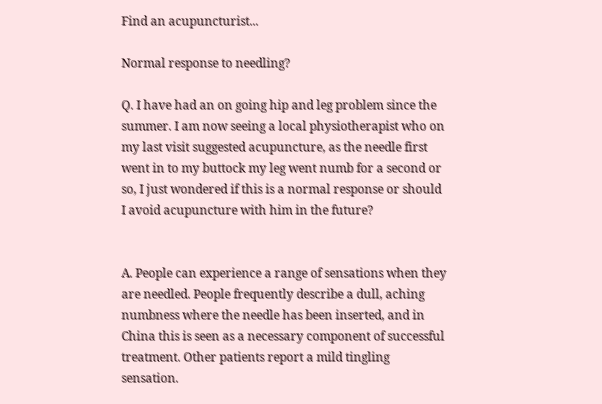Find an acupuncturist...

Normal response to needling?

Q. I have had an on going hip and leg problem since the summer. I am now seeing a local physiotherapist who on my last visit suggested acupuncture, as the needle first went in to my buttock my leg went numb for a second or so, I just wondered if this is a normal response or should I avoid acupuncture with him in the future?


A. People can experience a range of sensations when they are needled. People frequently describe a dull, aching numbness where the needle has been inserted, and in China this is seen as a necessary component of successful treatment. Other patients report a mild tingling sensation.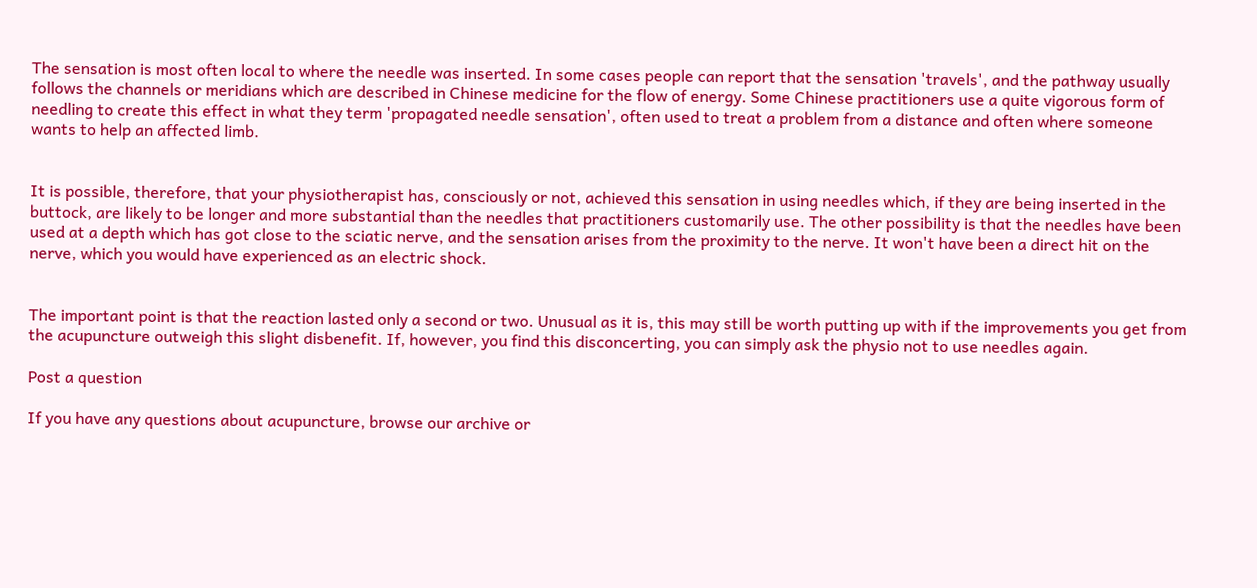The sensation is most often local to where the needle was inserted. In some cases people can report that the sensation 'travels', and the pathway usually follows the channels or meridians which are described in Chinese medicine for the flow of energy. Some Chinese practitioners use a quite vigorous form of needling to create this effect in what they term 'propagated needle sensation', often used to treat a problem from a distance and often where someone wants to help an affected limb.


It is possible, therefore, that your physiotherapist has, consciously or not, achieved this sensation in using needles which, if they are being inserted in the buttock, are likely to be longer and more substantial than the needles that practitioners customarily use. The other possibility is that the needles have been used at a depth which has got close to the sciatic nerve, and the sensation arises from the proximity to the nerve. It won't have been a direct hit on the nerve, which you would have experienced as an electric shock.


The important point is that the reaction lasted only a second or two. Unusual as it is, this may still be worth putting up with if the improvements you get from the acupuncture outweigh this slight disbenefit. If, however, you find this disconcerting, you can simply ask the physio not to use needles again.

Post a question

If you have any questions about acupuncture, browse our archive or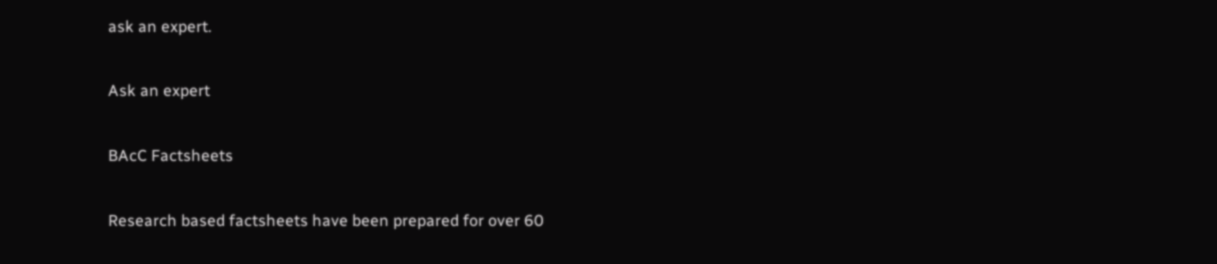ask an expert.

Ask an expert

BAcC Factsheets

Research based factsheets have been prepared for over 60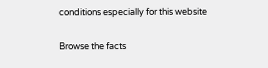conditions especially for this website

Browse the facts